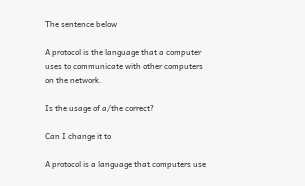The sentence below

A protocol is the language that a computer uses to communicate with other computers on the network.

Is the usage of a/the correct?

Can I change it to

A protocol is a language that computers use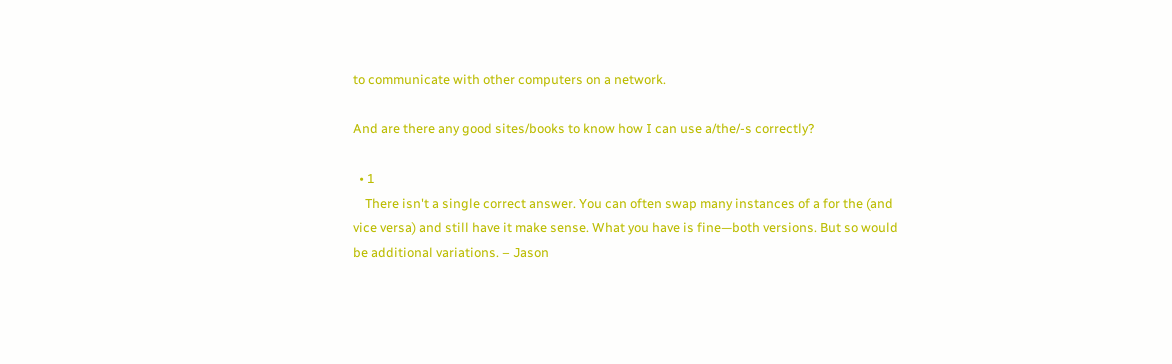to communicate with other computers on a network.

And are there any good sites/books to know how I can use a/the/-s correctly?

  • 1
    There isn't a single correct answer. You can often swap many instances of a for the (and vice versa) and still have it make sense. What you have is fine—both versions. But so would be additional variations. – Jason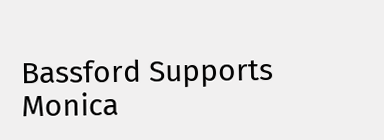Bassford Supports Monica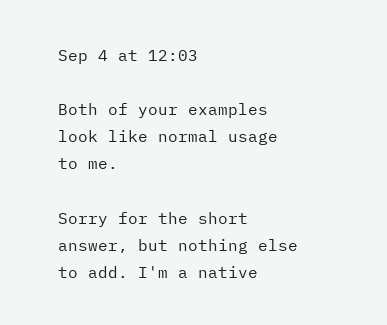Sep 4 at 12:03

Both of your examples look like normal usage to me.

Sorry for the short answer, but nothing else to add. I'm a native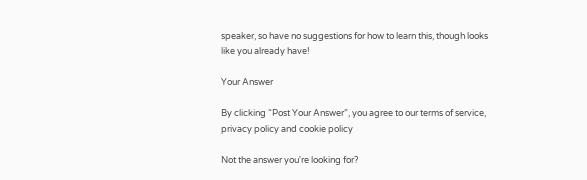speaker, so have no suggestions for how to learn this, though looks like you already have!

Your Answer

By clicking “Post Your Answer”, you agree to our terms of service, privacy policy and cookie policy

Not the answer you're looking for?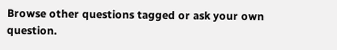Browse other questions tagged or ask your own question.